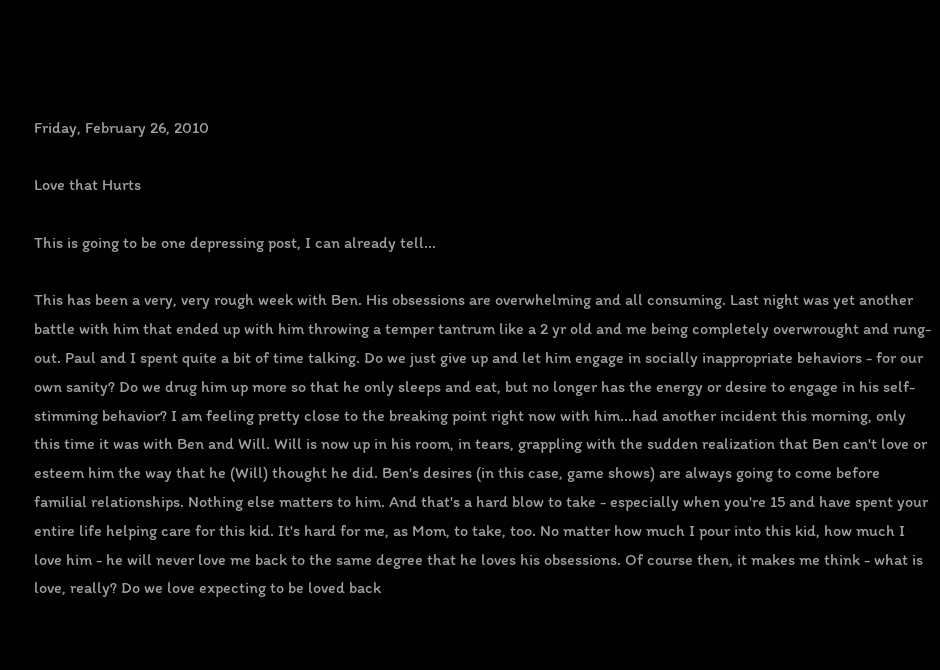Friday, February 26, 2010

Love that Hurts

This is going to be one depressing post, I can already tell...

This has been a very, very rough week with Ben. His obsessions are overwhelming and all consuming. Last night was yet another battle with him that ended up with him throwing a temper tantrum like a 2 yr old and me being completely overwrought and rung-out. Paul and I spent quite a bit of time talking. Do we just give up and let him engage in socially inappropriate behaviors - for our own sanity? Do we drug him up more so that he only sleeps and eat, but no longer has the energy or desire to engage in his self-stimming behavior? I am feeling pretty close to the breaking point right now with him...had another incident this morning, only this time it was with Ben and Will. Will is now up in his room, in tears, grappling with the sudden realization that Ben can't love or esteem him the way that he (Will) thought he did. Ben's desires (in this case, game shows) are always going to come before familial relationships. Nothing else matters to him. And that's a hard blow to take - especially when you're 15 and have spent your entire life helping care for this kid. It's hard for me, as Mom, to take, too. No matter how much I pour into this kid, how much I love him - he will never love me back to the same degree that he loves his obsessions. Of course then, it makes me think - what is love, really? Do we love expecting to be loved back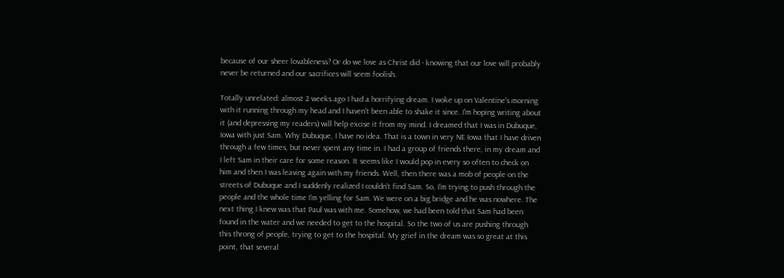because of our sheer lovableness? Or do we love as Christ did - knowing that our love will probably never be returned and our sacrifices will seem foolish.

Totally unrelated: almost 2 weeks ago I had a horrifying dream. I woke up on Valentine's morning with it running through my head and I haven't been able to shake it since. I'm hoping writing about it (and depressing my readers) will help excise it from my mind. I dreamed that I was in Dubuque, Iowa with just Sam. Why Dubuque, I have no idea. That is a town in very NE Iowa that I have driven through a few times, but never spent any time in. I had a group of friends there, in my dream and I left Sam in their care for some reason. It seems like I would pop in every so often to check on him and then I was leaving again with my friends. Well, then there was a mob of people on the streets of Dubuque and I suddenly realized I couldn't find Sam. So, I'm trying to push through the people and the whole time I'm yelling for Sam. We were on a big bridge and he was nowhere. The next thing I knew was that Paul was with me. Somehow, we had been told that Sam had been found in the water and we needed to get to the hospital. So the two of us are pushing through this throng of people, trying to get to the hospital. My grief in the dream was so great at this point, that several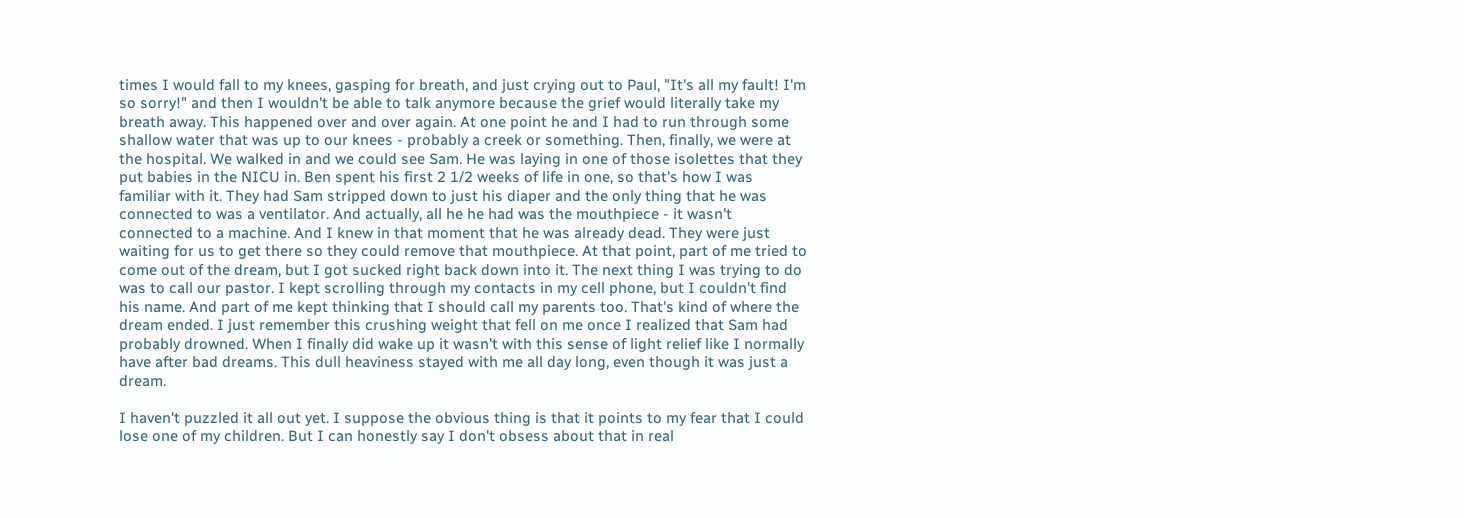times I would fall to my knees, gasping for breath, and just crying out to Paul, "It's all my fault! I'm so sorry!" and then I wouldn't be able to talk anymore because the grief would literally take my breath away. This happened over and over again. At one point he and I had to run through some shallow water that was up to our knees - probably a creek or something. Then, finally, we were at the hospital. We walked in and we could see Sam. He was laying in one of those isolettes that they put babies in the NICU in. Ben spent his first 2 1/2 weeks of life in one, so that's how I was familiar with it. They had Sam stripped down to just his diaper and the only thing that he was connected to was a ventilator. And actually, all he he had was the mouthpiece - it wasn't connected to a machine. And I knew in that moment that he was already dead. They were just waiting for us to get there so they could remove that mouthpiece. At that point, part of me tried to come out of the dream, but I got sucked right back down into it. The next thing I was trying to do was to call our pastor. I kept scrolling through my contacts in my cell phone, but I couldn't find his name. And part of me kept thinking that I should call my parents too. That's kind of where the dream ended. I just remember this crushing weight that fell on me once I realized that Sam had probably drowned. When I finally did wake up it wasn't with this sense of light relief like I normally have after bad dreams. This dull heaviness stayed with me all day long, even though it was just a dream.

I haven't puzzled it all out yet. I suppose the obvious thing is that it points to my fear that I could lose one of my children. But I can honestly say I don't obsess about that in real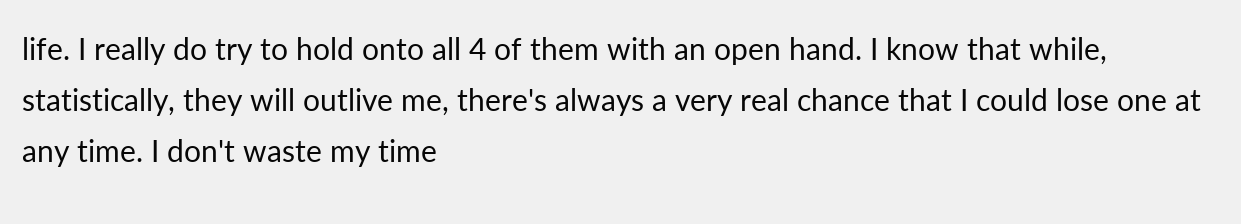life. I really do try to hold onto all 4 of them with an open hand. I know that while, statistically, they will outlive me, there's always a very real chance that I could lose one at any time. I don't waste my time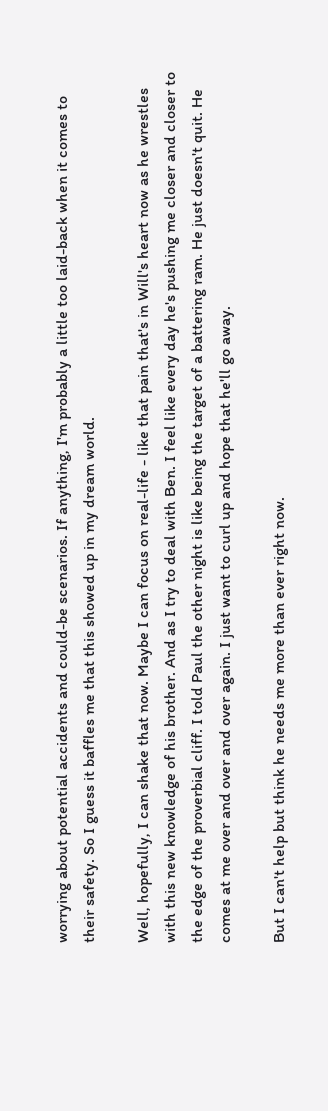worrying about potential accidents and could-be scenarios. If anything, I'm probably a little too laid-back when it comes to their safety. So I guess it baffles me that this showed up in my dream world.

Well, hopefully, I can shake that now. Maybe I can focus on real-life - like that pain that's in Will's heart now as he wrestles with this new knowledge of his brother. And as I try to deal with Ben. I feel like every day he's pushing me closer and closer to the edge of the proverbial cliff. I told Paul the other night is like being the target of a battering ram. He just doesn't quit. He comes at me over and over and over again. I just want to curl up and hope that he'll go away.

But I can't help but think he needs me more than ever right now.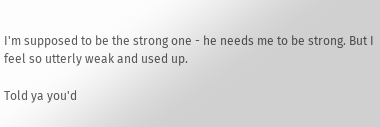I'm supposed to be the strong one - he needs me to be strong. But I feel so utterly weak and used up.

Told ya you'd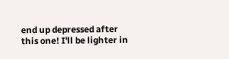end up depressed after this one! I'll be lighter in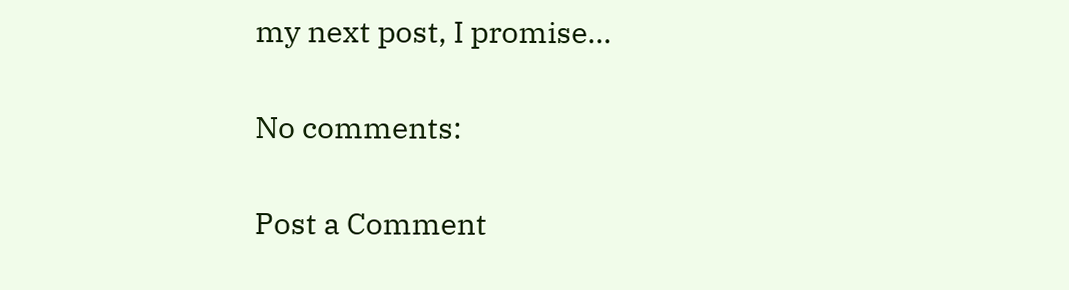my next post, I promise...

No comments:

Post a Comment